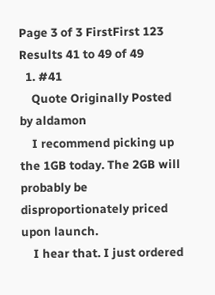Page 3 of 3 FirstFirst 123
Results 41 to 49 of 49
  1. #41
    Quote Originally Posted by aldamon
    I recommend picking up the 1GB today. The 2GB will probably be disproportionately priced upon launch.
    I hear that. I just ordered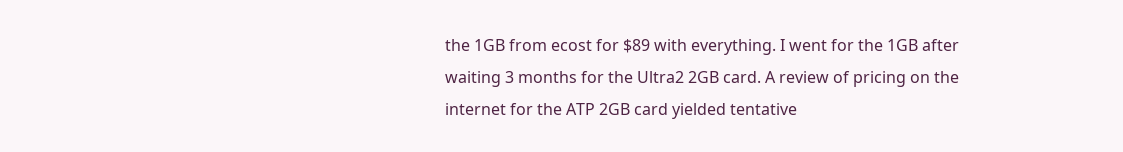the 1GB from ecost for $89 with everything. I went for the 1GB after waiting 3 months for the Ultra2 2GB card. A review of pricing on the internet for the ATP 2GB card yielded tentative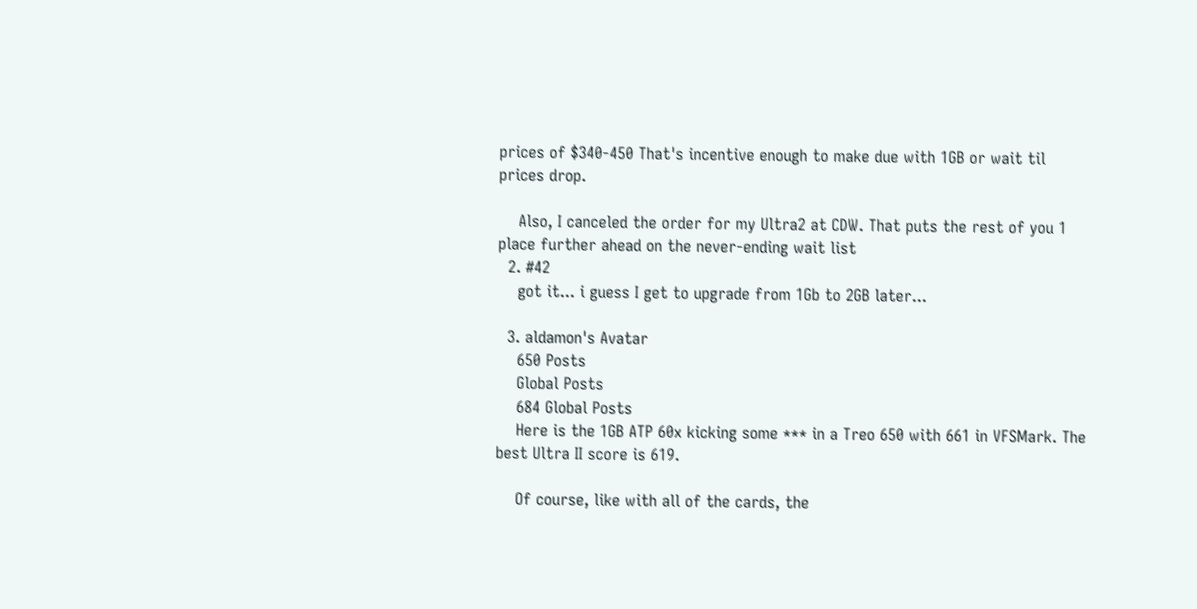prices of $340-450 That's incentive enough to make due with 1GB or wait til prices drop.

    Also, I canceled the order for my Ultra2 at CDW. That puts the rest of you 1 place further ahead on the never-ending wait list
  2. #42
    got it... i guess I get to upgrade from 1Gb to 2GB later...

  3. aldamon's Avatar
    650 Posts
    Global Posts
    684 Global Posts
    Here is the 1GB ATP 60x kicking some *** in a Treo 650 with 661 in VFSMark. The best Ultra II score is 619.

    Of course, like with all of the cards, the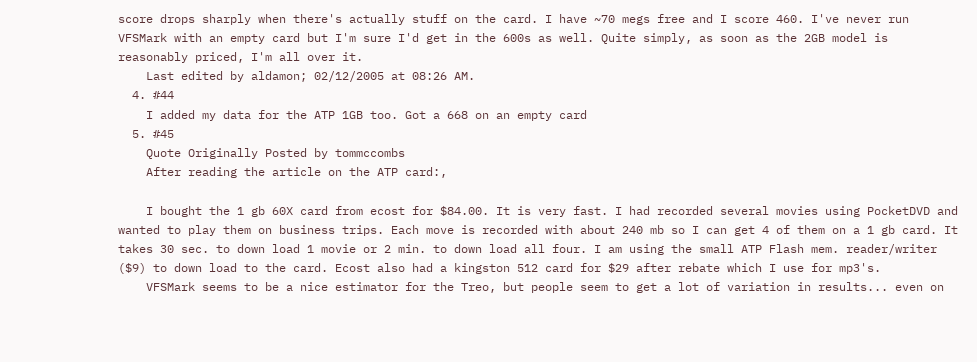score drops sharply when there's actually stuff on the card. I have ~70 megs free and I score 460. I've never run VFSMark with an empty card but I'm sure I'd get in the 600s as well. Quite simply, as soon as the 2GB model is reasonably priced, I'm all over it.
    Last edited by aldamon; 02/12/2005 at 08:26 AM.
  4. #44
    I added my data for the ATP 1GB too. Got a 668 on an empty card
  5. #45
    Quote Originally Posted by tommccombs
    After reading the article on the ATP card:,

    I bought the 1 gb 60X card from ecost for $84.00. It is very fast. I had recorded several movies using PocketDVD and wanted to play them on business trips. Each move is recorded with about 240 mb so I can get 4 of them on a 1 gb card. It takes 30 sec. to down load 1 movie or 2 min. to down load all four. I am using the small ATP Flash mem. reader/writer ($9) to down load to the card. Ecost also had a kingston 512 card for $29 after rebate which I use for mp3's.
    VFSMark seems to be a nice estimator for the Treo, but people seem to get a lot of variation in results... even on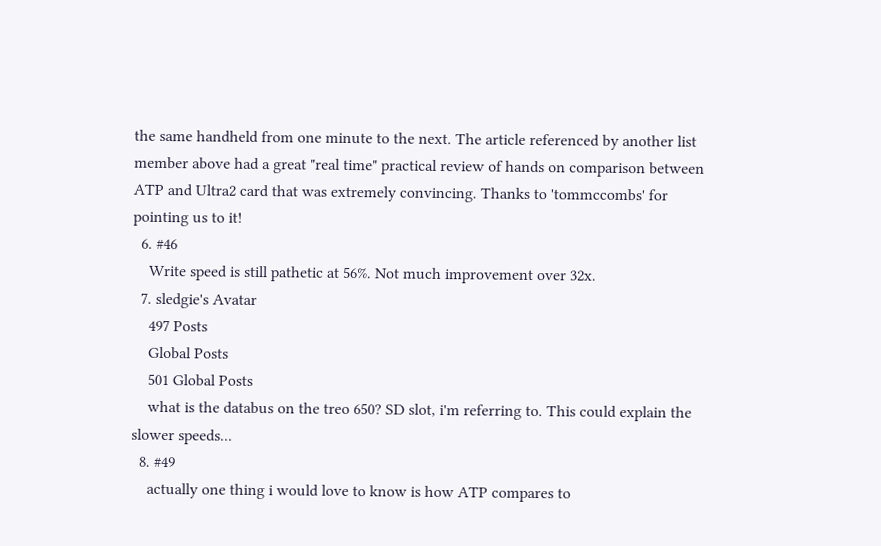the same handheld from one minute to the next. The article referenced by another list member above had a great "real time" practical review of hands on comparison between ATP and Ultra2 card that was extremely convincing. Thanks to 'tommccombs' for pointing us to it!
  6. #46
    Write speed is still pathetic at 56%. Not much improvement over 32x.
  7. sledgie's Avatar
    497 Posts
    Global Posts
    501 Global Posts
    what is the databus on the treo 650? SD slot, i'm referring to. This could explain the slower speeds...
  8. #49
    actually one thing i would love to know is how ATP compares to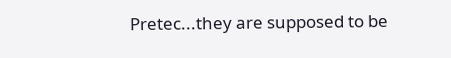Pretec...they are supposed to be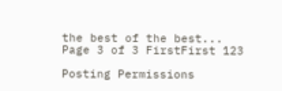the best of the best...
Page 3 of 3 FirstFirst 123

Posting Permissions